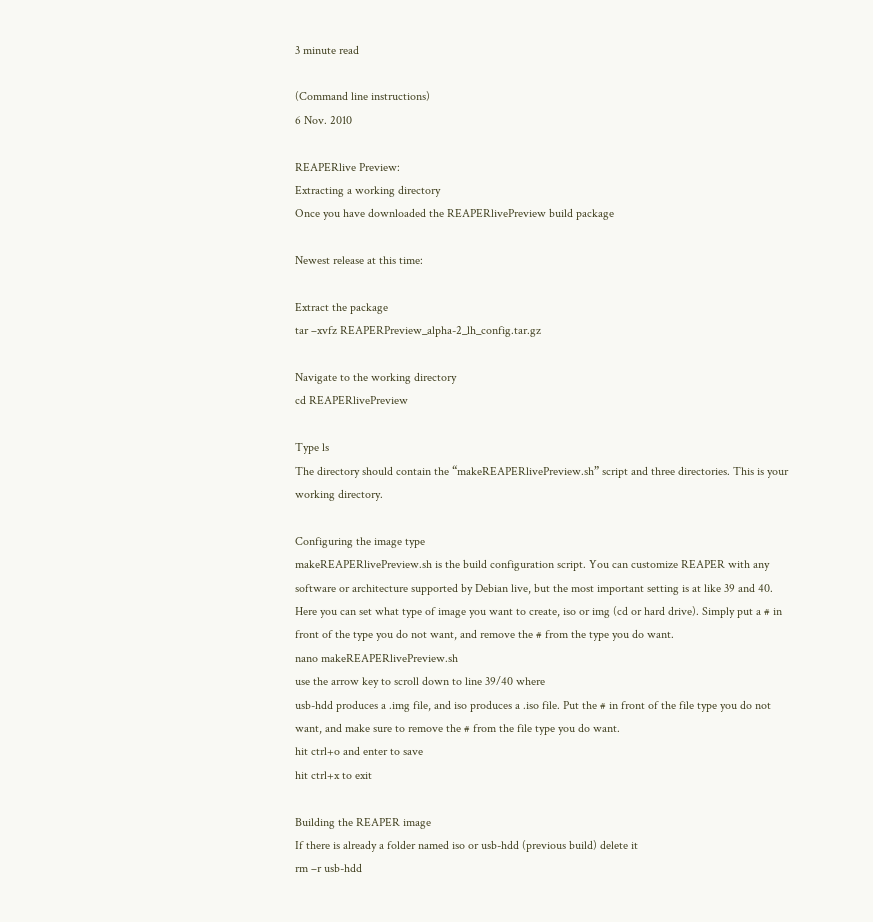3 minute read

(Command line instructions)
6 Nov. 2010

REAPERlive Preview:
Extracting a working directory
Once you have downloaded the REAPERlivePreview build package

Newest release at this time:

Extract the package
tar –xvfz REAPERPreview_alpha-2_lh_config.tar.gz

Navigate to the working directory
cd REAPERlivePreview

Type ls
The directory should contain the “makeREAPERlivePreview.sh” script and three directories. This is your working directory.

Configuring the image type
makeREAPERlivePreview.sh is the build configuration script. You can customize REAPER with any software or architecture supported by Debian live, but the most important setting is at like 39 and 40. Here you can set what type of image you want to create, iso or img (cd or hard drive). Simply put a # in front of the type you do not want, and remove the # from the type you do want.
nano makeREAPERlivePreview.sh
use the arrow key to scroll down to line 39/40 where
usb-hdd produces a .img file, and iso produces a .iso file. Put the # in front of the file type you do not want, and make sure to remove the # from the file type you do want.
hit ctrl+o and enter to save
hit ctrl+x to exit

Building the REAPER image
If there is already a folder named iso or usb-hdd (previous build) delete it
rm –r usb-hdd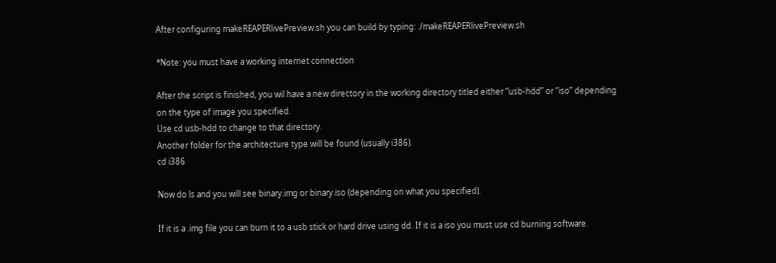After configuring makeREAPERlivePreview.sh you can build by typing: ./makeREAPERlivePreview.sh

*Note: you must have a working internet connection

After the script is finished, you wil have a new directory in the working directory titled either “usb-hdd” or “iso” depending on the type of image you specified.
Use cd usb-hdd to change to that directory.
Another folder for the architecture type will be found (usually i386).
cd i386

Now do ls and you will see binary.img or binary.iso (depending on what you specified).

If it is a .img file you can burn it to a usb stick or hard drive using dd. If it is a iso you must use cd burning software.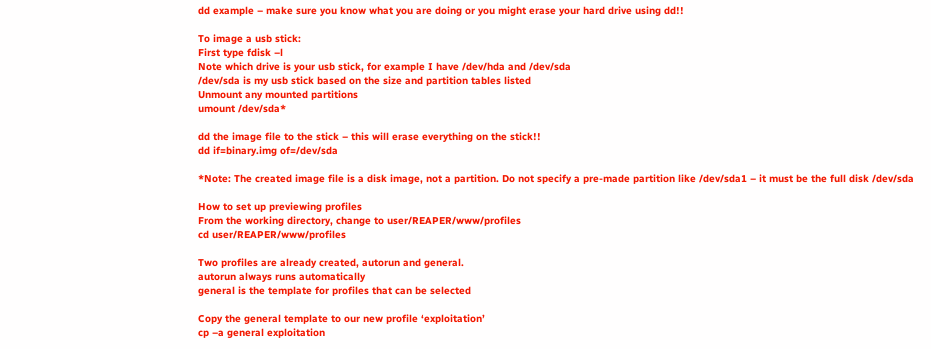dd example – make sure you know what you are doing or you might erase your hard drive using dd!!

To image a usb stick:
First type fdisk –l
Note which drive is your usb stick, for example I have /dev/hda and /dev/sda
/dev/sda is my usb stick based on the size and partition tables listed
Unmount any mounted partitions
umount /dev/sda*

dd the image file to the stick – this will erase everything on the stick!!
dd if=binary.img of=/dev/sda

*Note: The created image file is a disk image, not a partition. Do not specify a pre-made partition like /dev/sda1 – it must be the full disk /dev/sda

How to set up previewing profiles
From the working directory, change to user/REAPER/www/profiles
cd user/REAPER/www/profiles

Two profiles are already created, autorun and general.
autorun always runs automatically
general is the template for profiles that can be selected

Copy the general template to our new profile ‘exploitation’
cp –a general exploitation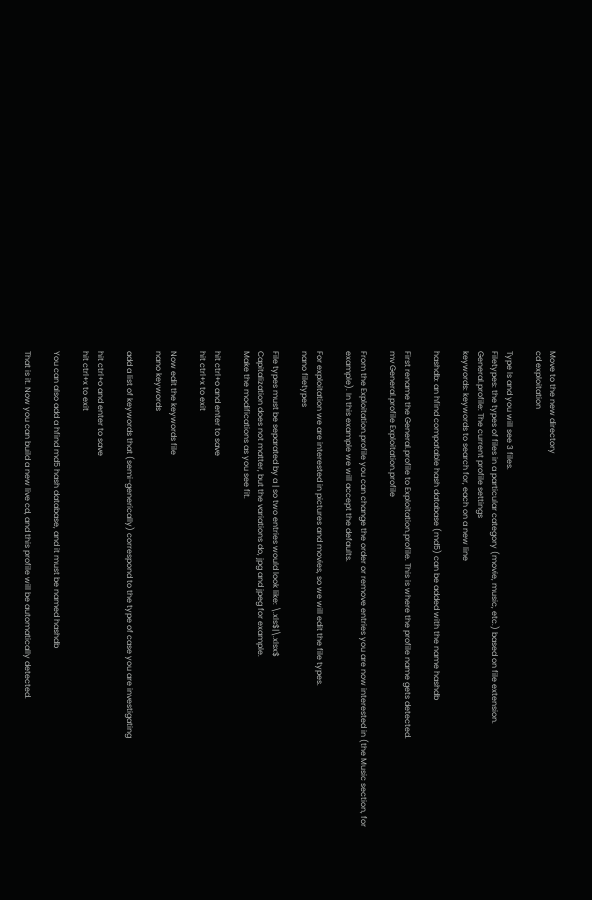Move to the new directory
cd exploitation

Type ls and you will see 3 files.
Filetypes: the types of files in a particular category (movie, music, etc.) based on file extension.
General.profile: The current profile settings
keywords: keywords to search for, each on a new line

hashdb: an hfind compatable hash database (md5) can be added with the name hashdb

First rename the General.profile to Exploitation.profile. This is where the profile name gets detected.
mv General.profile Exploitation.profile

From the Exploitation.profile you can change the order or remove entries you are now interested in (the Music section, for example). In this example we will accept the defaults.

For exploitation we are interested in pictures and movies, so we will edit the file types.
nano filetypes

File types must be separated by a | so two entries would look like: \.xls$|\.xlsx$
Capitalization does not matter, but the variations do, jpg and jpeg for example.
Make the modifications as you see fit.

hit ctrl+o and enter to save
hit ctrl+x to exit

Now edit the keywords file
nano keywords

add a list of keywords that (semi-generically) correspond to the type of case you are investigating

hit ctrl+o and enter to save
hit ctrl+x to exit

You can also add a hfind md5 hash database, and it must be named hashdb

That is it. Now you can build a new live cd, and this profile will be automatically detected.